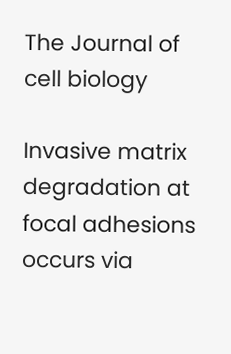The Journal of cell biology

Invasive matrix degradation at focal adhesions occurs via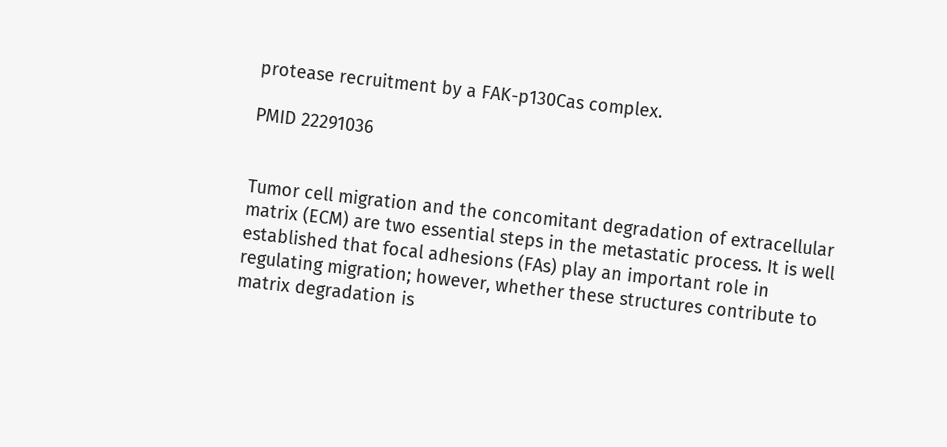protease recruitment by a FAK-p130Cas complex.

PMID 22291036


Tumor cell migration and the concomitant degradation of extracellular matrix (ECM) are two essential steps in the metastatic process. It is well established that focal adhesions (FAs) play an important role in regulating migration; however, whether these structures contribute to matrix degradation is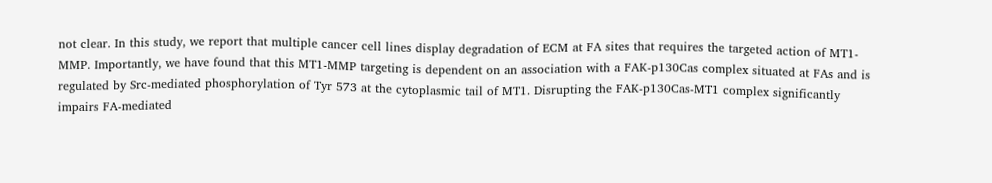not clear. In this study, we report that multiple cancer cell lines display degradation of ECM at FA sites that requires the targeted action of MT1-MMP. Importantly, we have found that this MT1-MMP targeting is dependent on an association with a FAK-p130Cas complex situated at FAs and is regulated by Src-mediated phosphorylation of Tyr 573 at the cytoplasmic tail of MT1. Disrupting the FAK-p130Cas-MT1 complex significantly impairs FA-mediated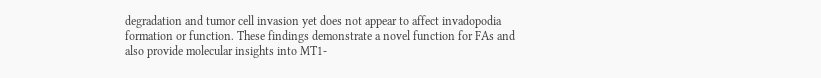degradation and tumor cell invasion yet does not appear to affect invadopodia formation or function. These findings demonstrate a novel function for FAs and also provide molecular insights into MT1-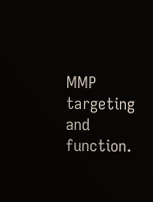MMP targeting and function.